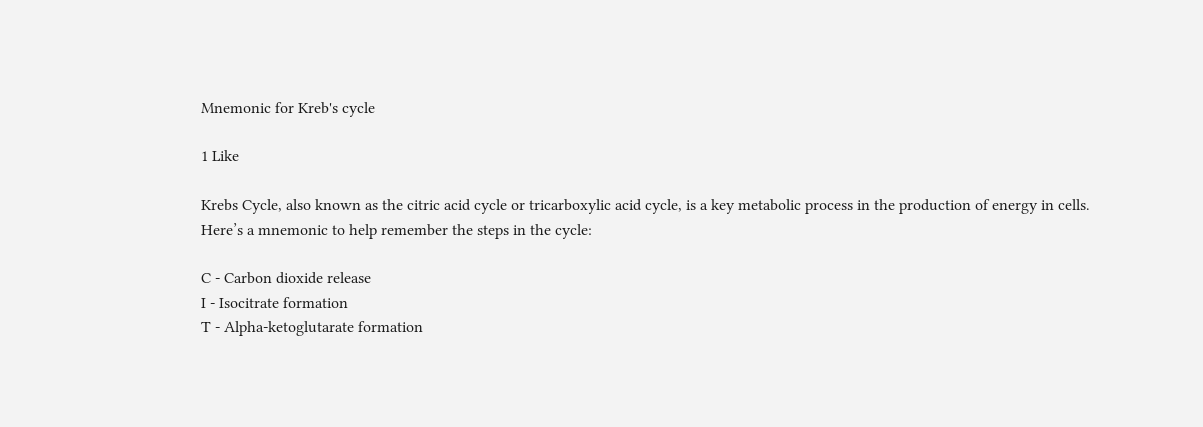Mnemonic for Kreb's cycle

1 Like

Krebs Cycle, also known as the citric acid cycle or tricarboxylic acid cycle, is a key metabolic process in the production of energy in cells.
Here’s a mnemonic to help remember the steps in the cycle:

C - Carbon dioxide release
I - Isocitrate formation
T - Alpha-ketoglutarate formation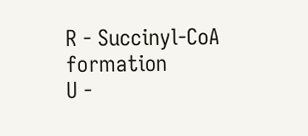R - Succinyl-CoA formation
U -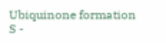Ubiquinone formation
S -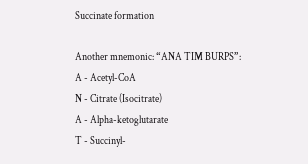Succinate formation

Another mnemonic: “ANA TIM BURPS”:
A - Acetyl-CoA
N - Citrate (Isocitrate)
A - Alpha-ketoglutarate
T - Succinyl-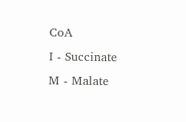CoA
I - Succinate
M - Malate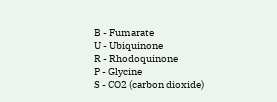B - Fumarate
U - Ubiquinone
R - Rhodoquinone
P - Glycine
S - CO2 (carbon dioxide)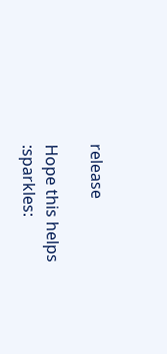release

Hope this helps :sparkles: